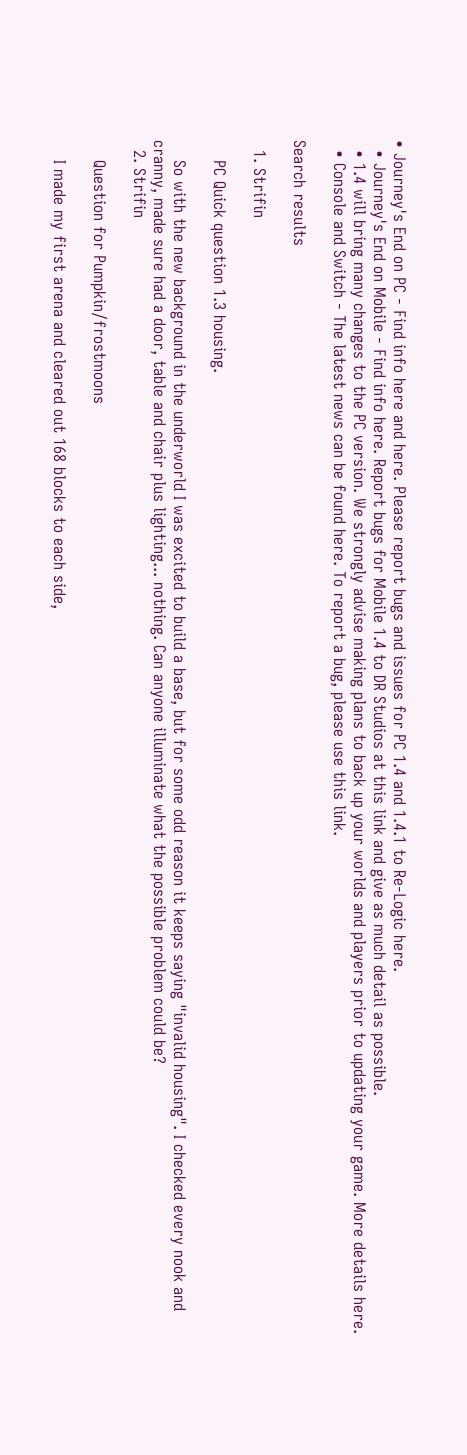• Journey's End on PC - Find info here and here. Please report bugs and issues for PC 1.4 and 1.4.1 to Re-Logic here.
  • Journey's End on Mobile - Find info here. Report bugs for Mobile 1.4 to DR Studios at this link and give as much detail as possible.
  • 1.4 will bring many changes to the PC version. We strongly advise making plans to back up your worlds and players prior to updating your game. More details here.
  • Console and Switch - The latest news can be found here. To report a bug, please use this link.

Search results

  1. Strifin

    PC Quick question 1.3 housing.

    So with the new background in the underworld I was excited to build a base, but for some odd reason it keeps saying "invalid housing". I checked every nook and cranny, made sure had a door, table and chair plus lighting... nothing. Can anyone illuminate what the possible problem could be?
  2. Strifin

    Question for Pumpkin/frostmoons

    I made my first arena and cleared out 168 blocks to each side,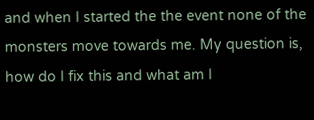and when I started the the event none of the monsters move towards me. My question is, how do I fix this and what am I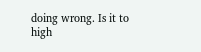doing wrong. Is it to high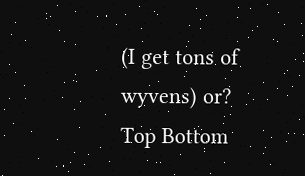(I get tons of wyvens) or?
Top Bottom